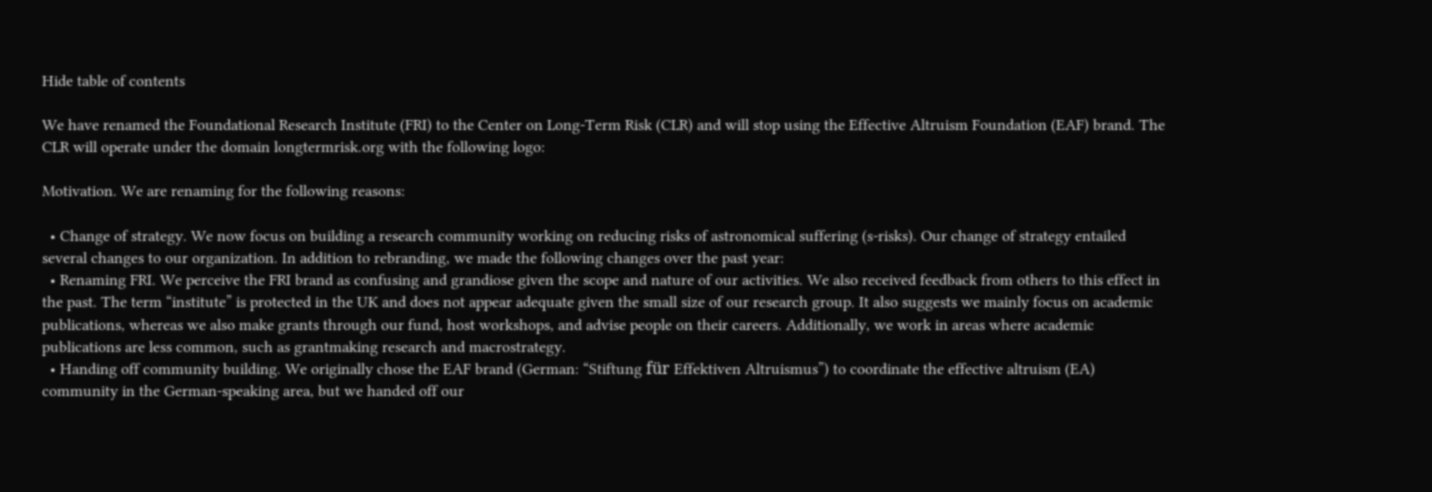Hide table of contents

We have renamed the Foundational Research Institute (FRI) to the Center on Long-Term Risk (CLR) and will stop using the Effective Altruism Foundation (EAF) brand. The CLR will operate under the domain longtermrisk.org with the following logo:

Motivation. We are renaming for the following reasons:

  • Change of strategy. We now focus on building a research community working on reducing risks of astronomical suffering (s-risks). Our change of strategy entailed several changes to our organization. In addition to rebranding, we made the following changes over the past year:
  • Renaming FRI. We perceive the FRI brand as confusing and grandiose given the scope and nature of our activities. We also received feedback from others to this effect in the past. The term “institute” is protected in the UK and does not appear adequate given the small size of our research group. It also suggests we mainly focus on academic publications, whereas we also make grants through our fund, host workshops, and advise people on their careers. Additionally, we work in areas where academic publications are less common, such as grantmaking research and macrostrategy.
  • Handing off community building. We originally chose the EAF brand (German: “Stiftung für Effektiven Altruismus”) to coordinate the effective altruism (EA) community in the German-speaking area, but we handed off our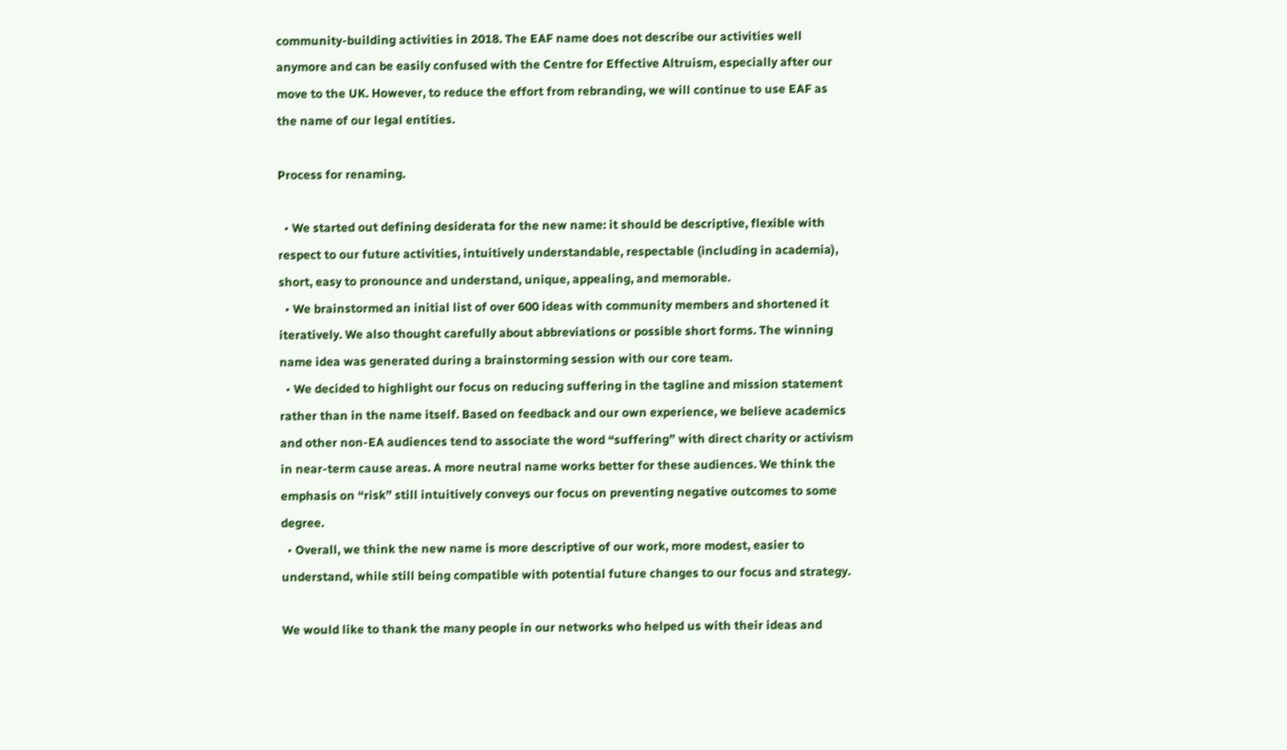community-building activities in 2018. The EAF name does not describe our activities well anymore and can be easily confused with the Centre for Effective Altruism, especially after our move to the UK. However, to reduce the effort from rebranding, we will continue to use EAF as the name of our legal entities.

Process for renaming.

  • We started out defining desiderata for the new name: it should be descriptive, flexible with respect to our future activities, intuitively understandable, respectable (including in academia), short, easy to pronounce and understand, unique, appealing, and memorable.
  • We brainstormed an initial list of over 600 ideas with community members and shortened it iteratively. We also thought carefully about abbreviations or possible short forms. The winning name idea was generated during a brainstorming session with our core team.
  • We decided to highlight our focus on reducing suffering in the tagline and mission statement rather than in the name itself. Based on feedback and our own experience, we believe academics and other non-EA audiences tend to associate the word “suffering” with direct charity or activism in near-term cause areas. A more neutral name works better for these audiences. We think the emphasis on “risk” still intuitively conveys our focus on preventing negative outcomes to some degree.
  • Overall, we think the new name is more descriptive of our work, more modest, easier to understand, while still being compatible with potential future changes to our focus and strategy.

We would like to thank the many people in our networks who helped us with their ideas and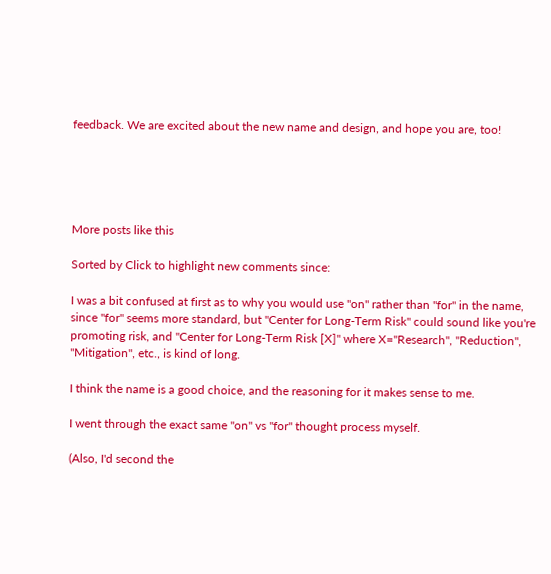feedback. We are excited about the new name and design, and hope you are, too!





More posts like this

Sorted by Click to highlight new comments since:

I was a bit confused at first as to why you would use "on" rather than "for" in the name, since "for" seems more standard, but "Center for Long-Term Risk" could sound like you're promoting risk, and "Center for Long-Term Risk [X]" where X="Research", "Reduction", "Mitigation", etc., is kind of long.

I think the name is a good choice, and the reasoning for it makes sense to me.

I went through the exact same "on" vs "for" thought process myself.

(Also, I'd second the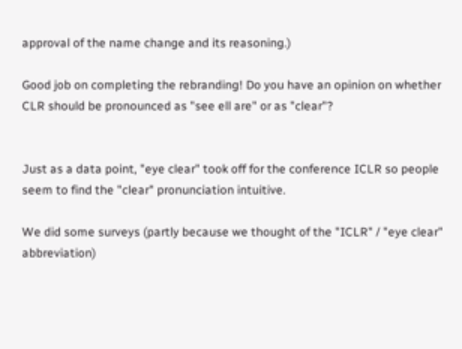approval of the name change and its reasoning.)

Good job on completing the rebranding! Do you have an opinion on whether CLR should be pronounced as "see ell are" or as "clear"?


Just as a data point, "eye clear" took off for the conference ICLR so people seem to find the "clear" pronunciation intuitive.

We did some surveys (partly because we thought of the "ICLR" / "eye clear" abbreviation)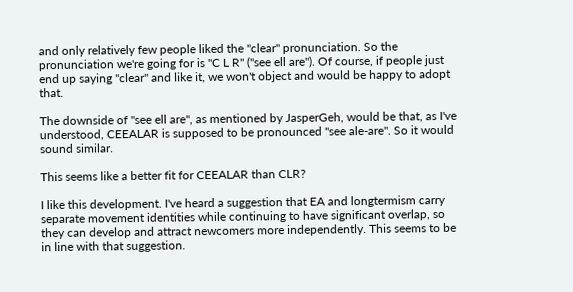and only relatively few people liked the "clear" pronunciation. So the pronunciation we're going for is "C L R" ("see ell are"). Of course, if people just end up saying "clear" and like it, we won't object and would be happy to adopt that.

The downside of "see ell are", as mentioned by JasperGeh, would be that, as I've understood, CEEALAR is supposed to be pronounced "see ale-are". So it would sound similar.

This seems like a better fit for CEEALAR than CLR?

I like this development. I've heard a suggestion that EA and longtermism carry separate movement identities while continuing to have significant overlap, so they can develop and attract newcomers more independently. This seems to be in line with that suggestion.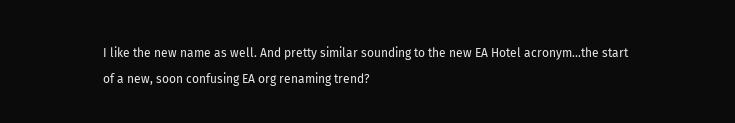I like the new name as well. And pretty similar sounding to the new EA Hotel acronym...the start of a new, soon confusing EA org renaming trend?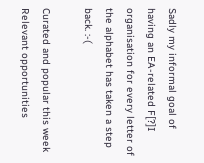Sadly my informal goal of having an EA-related F[?]I organisation for every letter of the alphabet has taken a step back. :-(

Curated and popular this week
Relevant opportunities